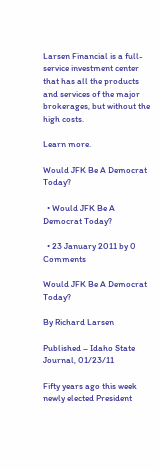Larsen Financial is a full-service investment center that has all the products and services of the major brokerages, but without the high costs.

Learn more.

Would JFK Be A Democrat Today?

  • Would JFK Be A Democrat Today?

  • 23 January 2011 by 0 Comments

Would JFK Be A Democrat Today?

By Richard Larsen

Published – Idaho State Journal, 01/23/11

Fifty years ago this week newly elected President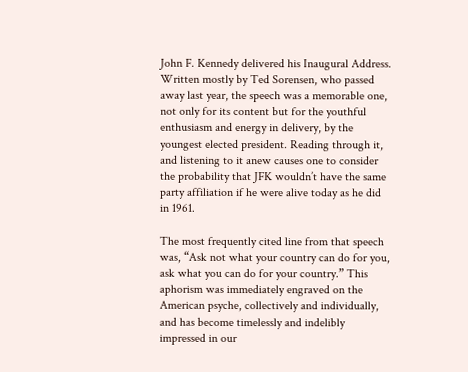John F. Kennedy delivered his Inaugural Address. Written mostly by Ted Sorensen, who passed away last year, the speech was a memorable one, not only for its content but for the youthful enthusiasm and energy in delivery, by the youngest elected president. Reading through it, and listening to it anew causes one to consider the probability that JFK wouldn’t have the same party affiliation if he were alive today as he did in 1961.

The most frequently cited line from that speech was, “Ask not what your country can do for you, ask what you can do for your country.” This aphorism was immediately engraved on the American psyche, collectively and individually, and has become timelessly and indelibly impressed in our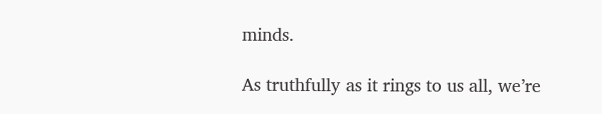minds.

As truthfully as it rings to us all, we’re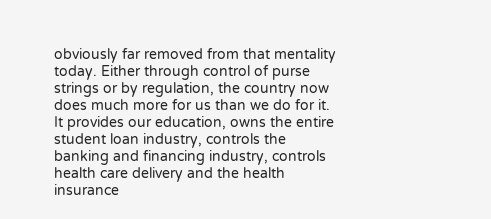obviously far removed from that mentality today. Either through control of purse strings or by regulation, the country now does much more for us than we do for it. It provides our education, owns the entire student loan industry, controls the banking and financing industry, controls health care delivery and the health insurance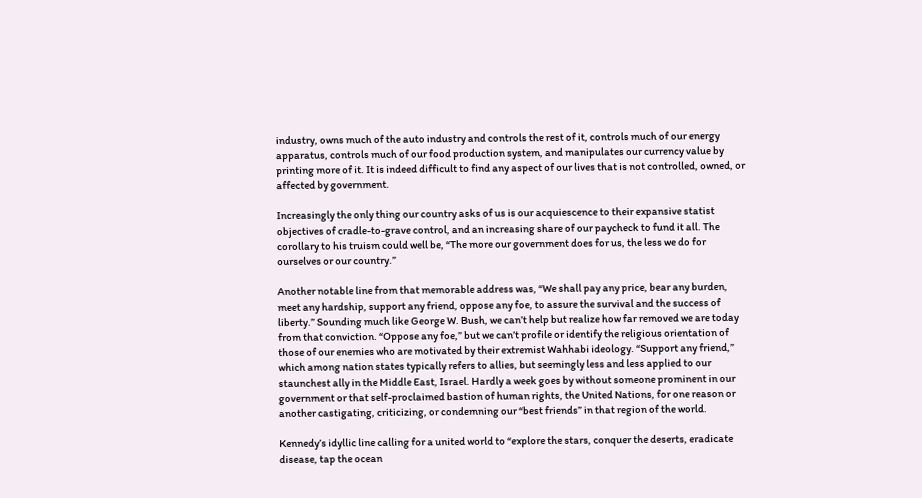industry, owns much of the auto industry and controls the rest of it, controls much of our energy apparatus, controls much of our food production system, and manipulates our currency value by printing more of it. It is indeed difficult to find any aspect of our lives that is not controlled, owned, or affected by government.

Increasingly the only thing our country asks of us is our acquiescence to their expansive statist objectives of cradle-to-grave control, and an increasing share of our paycheck to fund it all. The corollary to his truism could well be, “The more our government does for us, the less we do for ourselves or our country.”

Another notable line from that memorable address was, “We shall pay any price, bear any burden, meet any hardship, support any friend, oppose any foe, to assure the survival and the success of liberty.” Sounding much like George W. Bush, we can’t help but realize how far removed we are today from that conviction. “Oppose any foe,” but we can’t profile or identify the religious orientation of those of our enemies who are motivated by their extremist Wahhabi ideology. “Support any friend,” which among nation states typically refers to allies, but seemingly less and less applied to our staunchest ally in the Middle East, Israel. Hardly a week goes by without someone prominent in our government or that self-proclaimed bastion of human rights, the United Nations, for one reason or another castigating, criticizing, or condemning our “best friends” in that region of the world.

Kennedy’s idyllic line calling for a united world to “explore the stars, conquer the deserts, eradicate disease, tap the ocean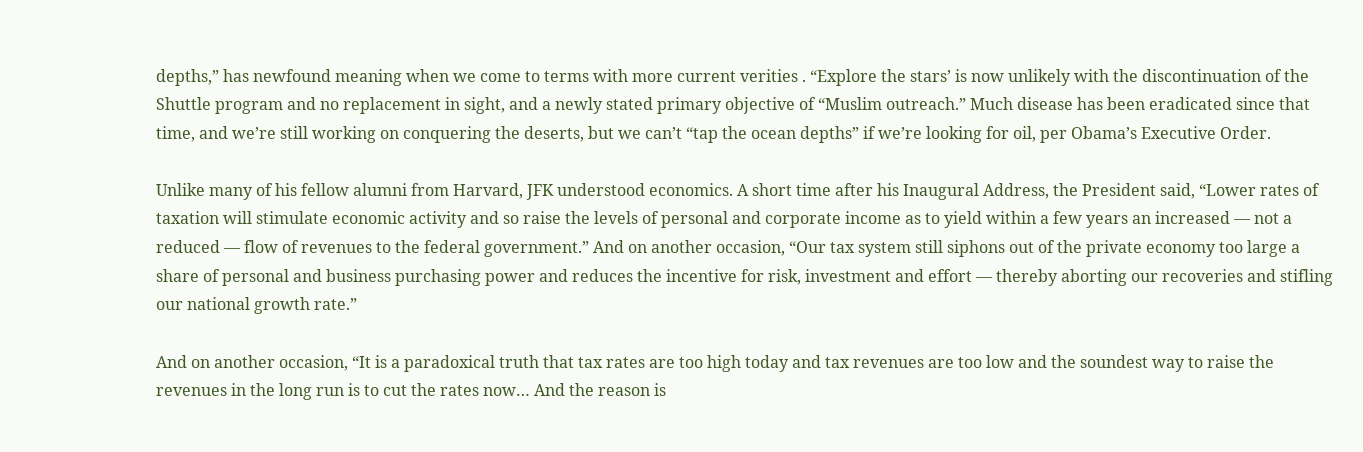depths,” has newfound meaning when we come to terms with more current verities . “Explore the stars’ is now unlikely with the discontinuation of the Shuttle program and no replacement in sight, and a newly stated primary objective of “Muslim outreach.” Much disease has been eradicated since that time, and we’re still working on conquering the deserts, but we can’t “tap the ocean depths” if we’re looking for oil, per Obama’s Executive Order.

Unlike many of his fellow alumni from Harvard, JFK understood economics. A short time after his Inaugural Address, the President said, “Lower rates of taxation will stimulate economic activity and so raise the levels of personal and corporate income as to yield within a few years an increased — not a reduced — flow of revenues to the federal government.” And on another occasion, “Our tax system still siphons out of the private economy too large a share of personal and business purchasing power and reduces the incentive for risk, investment and effort — thereby aborting our recoveries and stifling our national growth rate.”

And on another occasion, “It is a paradoxical truth that tax rates are too high today and tax revenues are too low and the soundest way to raise the revenues in the long run is to cut the rates now… And the reason is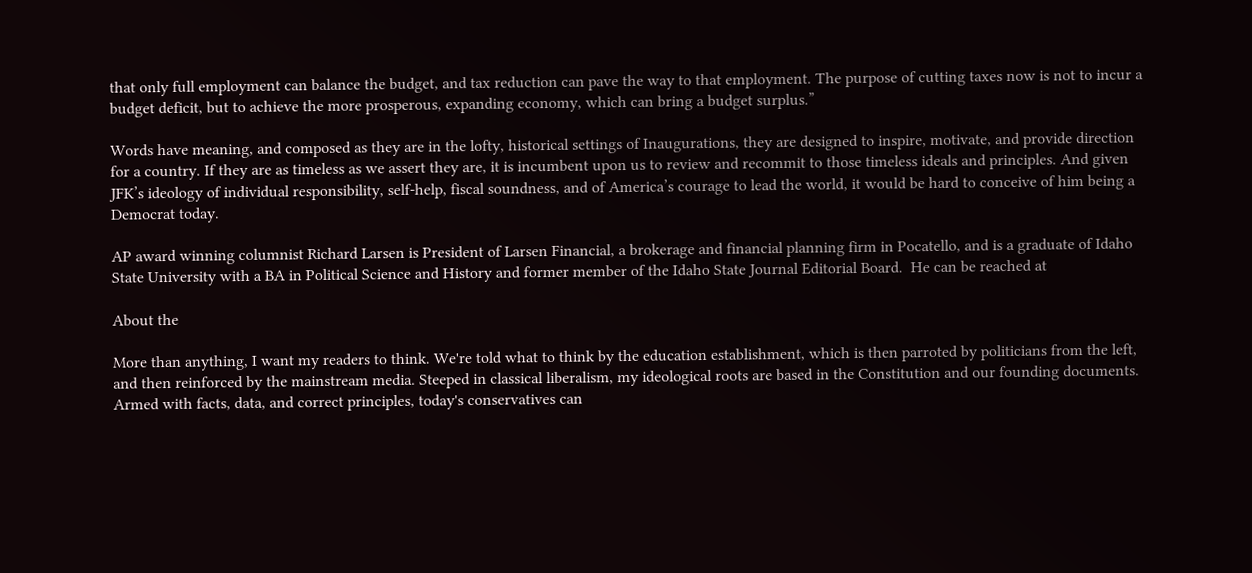that only full employment can balance the budget, and tax reduction can pave the way to that employment. The purpose of cutting taxes now is not to incur a budget deficit, but to achieve the more prosperous, expanding economy, which can bring a budget surplus.”

Words have meaning, and composed as they are in the lofty, historical settings of Inaugurations, they are designed to inspire, motivate, and provide direction for a country. If they are as timeless as we assert they are, it is incumbent upon us to review and recommit to those timeless ideals and principles. And given JFK’s ideology of individual responsibility, self-help, fiscal soundness, and of America’s courage to lead the world, it would be hard to conceive of him being a Democrat today.

AP award winning columnist Richard Larsen is President of Larsen Financial, a brokerage and financial planning firm in Pocatello, and is a graduate of Idaho State University with a BA in Political Science and History and former member of the Idaho State Journal Editorial Board.  He can be reached at

About the

More than anything, I want my readers to think. We're told what to think by the education establishment, which is then parroted by politicians from the left, and then reinforced by the mainstream media. Steeped in classical liberalism, my ideological roots are based in the Constitution and our founding documents. Armed with facts, data, and correct principles, today's conservatives can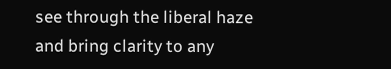see through the liberal haze and bring clarity to any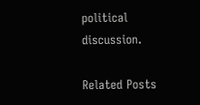political discussion.

Related Posts